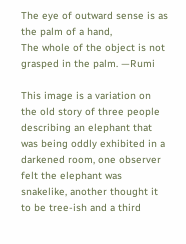The eye of outward sense is as the palm of a hand,
The whole of the object is not grasped in the palm. —Rumi

This image is a variation on the old story of three people describing an elephant that was being oddly exhibited in a darkened room, one observer felt the elephant was snakelike, another thought it to be tree-ish and a third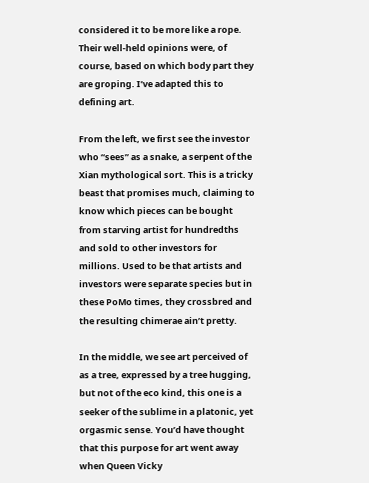considered it to be more like a rope. Their well-held opinions were, of course, based on which body part they are groping. I’ve adapted this to defining art.

From the left, we first see the investor who “sees” as a snake, a serpent of the Xian mythological sort. This is a tricky beast that promises much, claiming to know which pieces can be bought from starving artist for hundredths and sold to other investors for millions. Used to be that artists and investors were separate species but in these PoMo times, they crossbred and the resulting chimerae ain’t pretty.

In the middle, we see art perceived of as a tree, expressed by a tree hugging, but not of the eco kind, this one is a seeker of the sublime in a platonic, yet orgasmic sense. You’d have thought that this purpose for art went away when Queen Vicky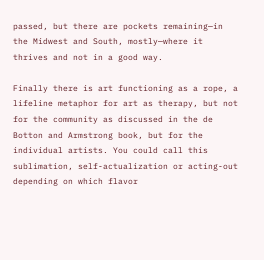passed, but there are pockets remaining—in the Midwest and South, mostly—where it thrives and not in a good way.

Finally there is art functioning as a rope, a lifeline metaphor for art as therapy, but not for the community as discussed in the de Botton and Armstrong book, but for the individual artists. You could call this sublimation, self-actualization or acting-out depending on which flavor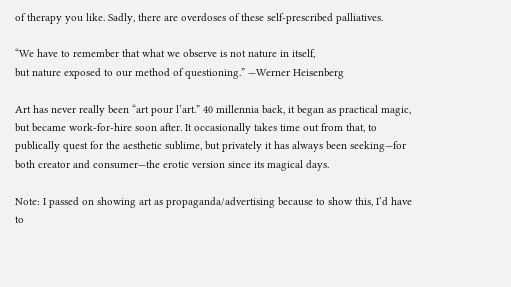of therapy you like. Sadly, there are overdoses of these self-prescribed palliatives.

“We have to remember that what we observe is not nature in itself,
but nature exposed to our method of questioning.” —Werner Heisenberg

Art has never really been “art pour l’art.” 40 millennia back, it began as practical magic, but became work-for-hire soon after. It occasionally takes time out from that, to publically quest for the aesthetic sublime, but privately it has always been seeking—for both creator and consumer—the erotic version since its magical days.

Note: I passed on showing art as propaganda/advertising because to show this, I’d have to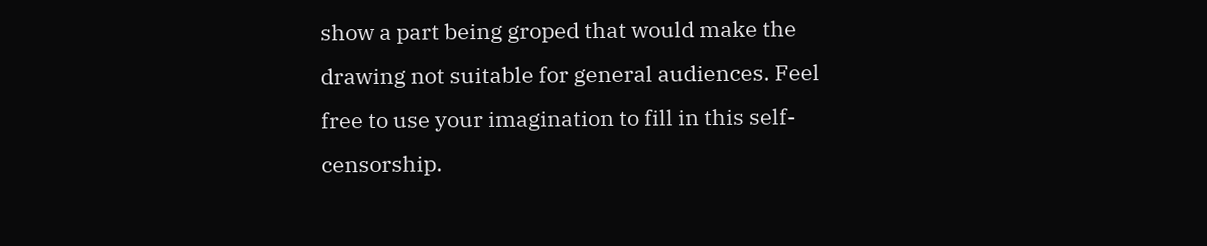show a part being groped that would make the drawing not suitable for general audiences. Feel free to use your imagination to fill in this self-censorship.